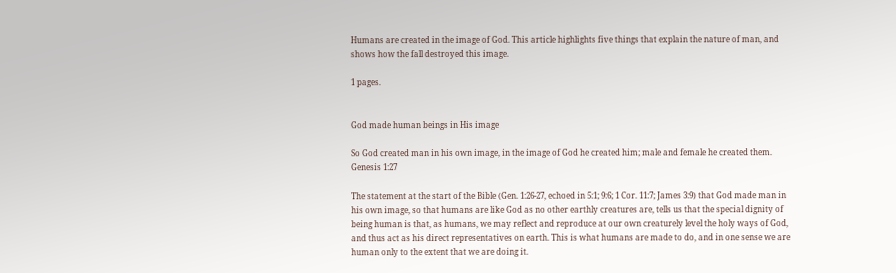Humans are created in the image of God. This article highlights five things that explain the nature of man, and shows how the fall destroyed this image.

1 pages.


God made human beings in His image

So God created man in his own image, in the image of God he created him; male and female he created them. Genesis 1:27

The statement at the start of the Bible (Gen. 1:26-27, echoed in 5:1; 9:6; 1 Cor. 11:7; James 3:9) that God made man in his own image, so that humans are like God as no other earthly creatures are, tells us that the special dignity of being human is that, as humans, we may reflect and reproduce at our own creaturely level the holy ways of God, and thus act as his direct representatives on earth. This is what humans are made to do, and in one sense we are human only to the extent that we are doing it.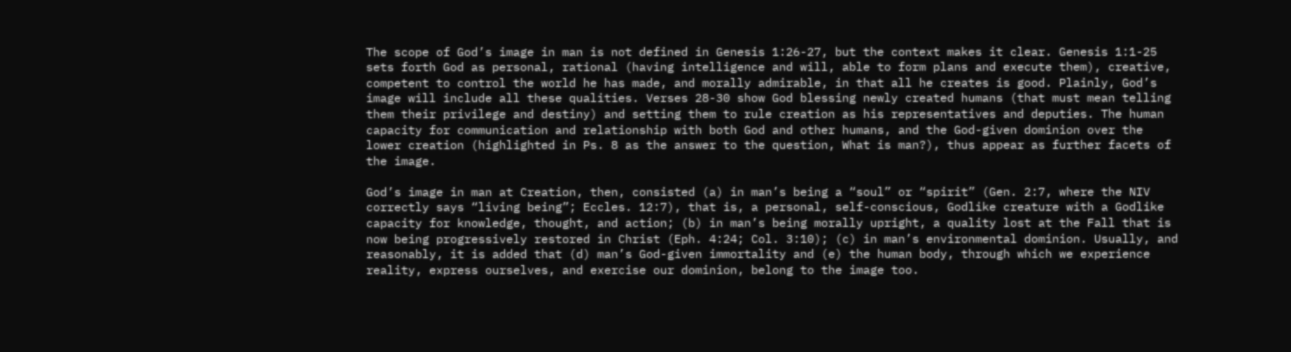The scope of God’s image in man is not defined in Genesis 1:26-27, but the context makes it clear. Genesis 1:1-25 sets forth God as personal, rational (having intelligence and will, able to form plans and execute them), creative, competent to control the world he has made, and morally admirable, in that all he creates is good. Plainly, God’s image will include all these qualities. Verses 28-30 show God blessing newly created humans (that must mean telling them their privilege and destiny) and setting them to rule creation as his representatives and deputies. The human capacity for communication and relationship with both God and other humans, and the God-given dominion over the lower creation (highlighted in Ps. 8 as the answer to the question, What is man?), thus appear as further facets of the image.

God’s image in man at Creation, then, consisted (a) in man’s being a “soul” or “spirit” (Gen. 2:7, where the NIV correctly says “living being”; Eccles. 12:7), that is, a personal, self-conscious, Godlike creature with a Godlike capacity for knowledge, thought, and action; (b) in man’s being morally upright, a quality lost at the Fall that is now being progressively restored in Christ (Eph. 4:24; Col. 3:10); (c) in man’s environmental dominion. Usually, and reasonably, it is added that (d) man’s God-given immortality and (e) the human body, through which we experience reality, express ourselves, and exercise our dominion, belong to the image too.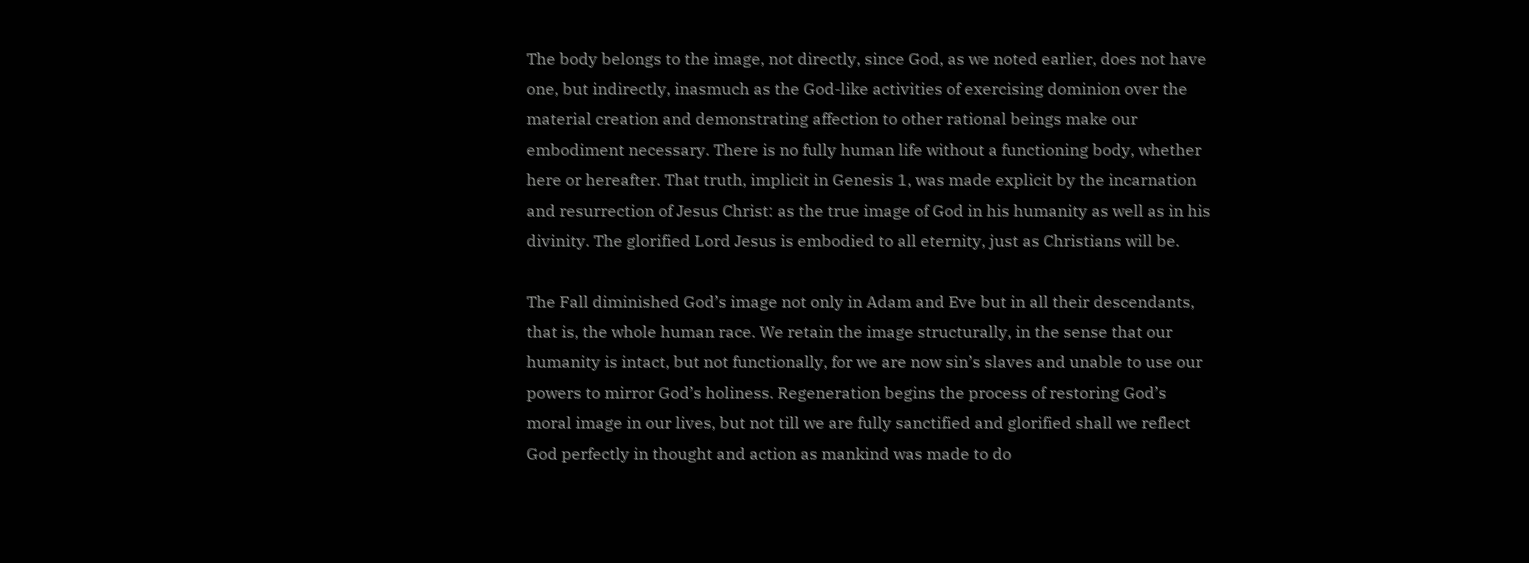The body belongs to the image, not directly, since God, as we noted earlier, does not have one, but indirectly, inasmuch as the God-like activities of exercising dominion over the material creation and demonstrating affection to other rational beings make our embodiment necessary. There is no fully human life without a functioning body, whether here or hereafter. That truth, implicit in Genesis 1, was made explicit by the incarnation and resurrection of Jesus Christ: as the true image of God in his humanity as well as in his divinity. The glorified Lord Jesus is embodied to all eternity, just as Christians will be.

The Fall diminished God’s image not only in Adam and Eve but in all their descendants, that is, the whole human race. We retain the image structurally, in the sense that our humanity is intact, but not functionally, for we are now sin’s slaves and unable to use our powers to mirror God’s holiness. Regeneration begins the process of restoring God’s moral image in our lives, but not till we are fully sanctified and glorified shall we reflect God perfectly in thought and action as mankind was made to do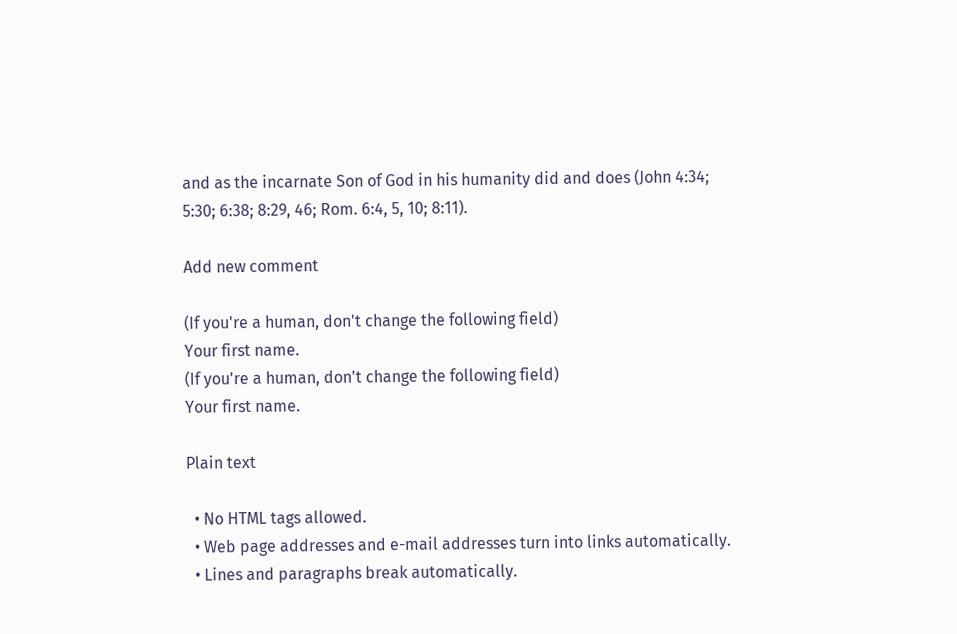and as the incarnate Son of God in his humanity did and does (John 4:34; 5:30; 6:38; 8:29, 46; Rom. 6:4, 5, 10; 8:11).

Add new comment

(If you're a human, don't change the following field)
Your first name.
(If you're a human, don't change the following field)
Your first name.

Plain text

  • No HTML tags allowed.
  • Web page addresses and e-mail addresses turn into links automatically.
  • Lines and paragraphs break automatically.